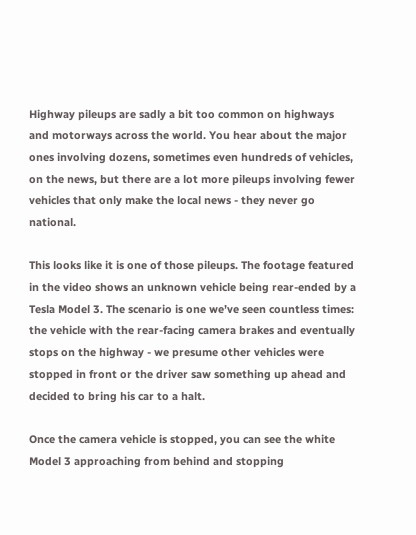Highway pileups are sadly a bit too common on highways and motorways across the world. You hear about the major ones involving dozens, sometimes even hundreds of vehicles, on the news, but there are a lot more pileups involving fewer vehicles that only make the local news - they never go national.

This looks like it is one of those pileups. The footage featured in the video shows an unknown vehicle being rear-ended by a Tesla Model 3. The scenario is one we’ve seen countless times: the vehicle with the rear-facing camera brakes and eventually stops on the highway - we presume other vehicles were stopped in front or the driver saw something up ahead and decided to bring his car to a halt.

Once the camera vehicle is stopped, you can see the white Model 3 approaching from behind and stopping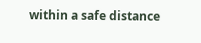within a safe distance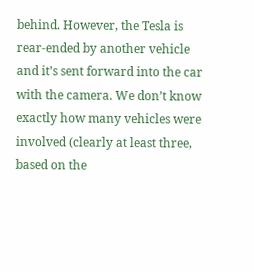behind. However, the Tesla is rear-ended by another vehicle and it’s sent forward into the car with the camera. We don’t know exactly how many vehicles were involved (clearly at least three, based on the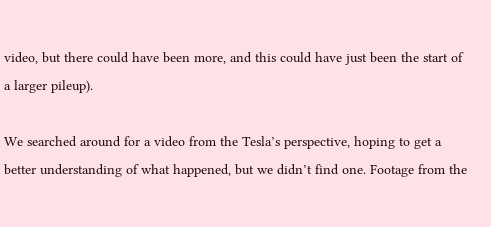video, but there could have been more, and this could have just been the start of a larger pileup).

We searched around for a video from the Tesla’s perspective, hoping to get a better understanding of what happened, but we didn’t find one. Footage from the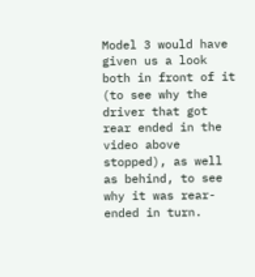Model 3 would have given us a look both in front of it (to see why the driver that got rear ended in the video above stopped), as well as behind, to see why it was rear-ended in turn.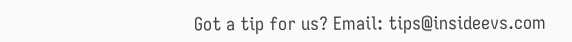Got a tip for us? Email: tips@insideevs.com